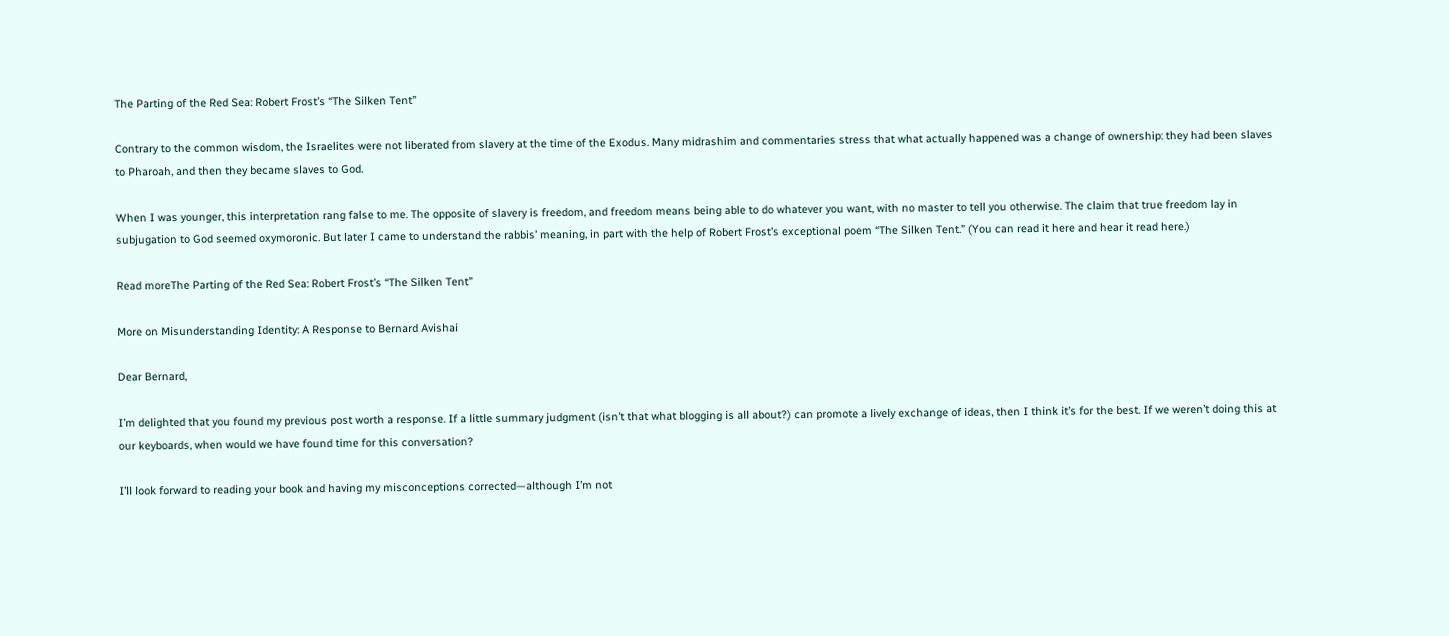The Parting of the Red Sea: Robert Frost’s “The Silken Tent”

Contrary to the common wisdom, the Israelites were not liberated from slavery at the time of the Exodus. Many midrashim and commentaries stress that what actually happened was a change of ownership: they had been slaves to Pharoah, and then they became slaves to God.

When I was younger, this interpretation rang false to me. The opposite of slavery is freedom, and freedom means being able to do whatever you want, with no master to tell you otherwise. The claim that true freedom lay in subjugation to God seemed oxymoronic. But later I came to understand the rabbis’ meaning, in part with the help of Robert Frost’s exceptional poem “The Silken Tent.” (You can read it here and hear it read here.)

Read moreThe Parting of the Red Sea: Robert Frost’s “The Silken Tent”

More on Misunderstanding Identity: A Response to Bernard Avishai

Dear Bernard,

I’m delighted that you found my previous post worth a response. If a little summary judgment (isn’t that what blogging is all about?) can promote a lively exchange of ideas, then I think it’s for the best. If we weren’t doing this at our keyboards, when would we have found time for this conversation?

I’ll look forward to reading your book and having my misconceptions corrected—although I’m not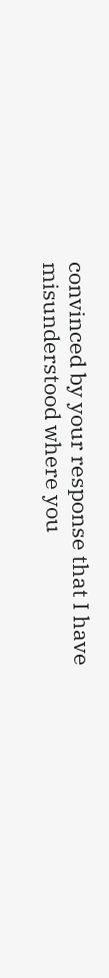convinced by your response that I have misunderstood where you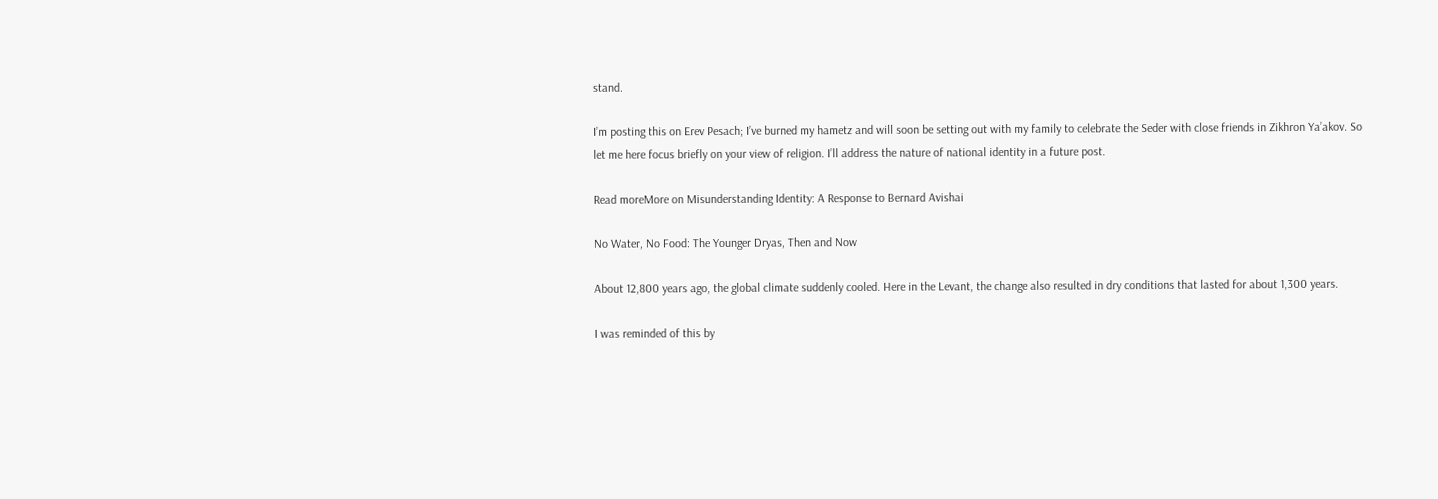stand.

I’m posting this on Erev Pesach; I’ve burned my hametz and will soon be setting out with my family to celebrate the Seder with close friends in Zikhron Ya’akov. So let me here focus briefly on your view of religion. I’ll address the nature of national identity in a future post.

Read moreMore on Misunderstanding Identity: A Response to Bernard Avishai

No Water, No Food: The Younger Dryas, Then and Now

About 12,800 years ago, the global climate suddenly cooled. Here in the Levant, the change also resulted in dry conditions that lasted for about 1,300 years.

I was reminded of this by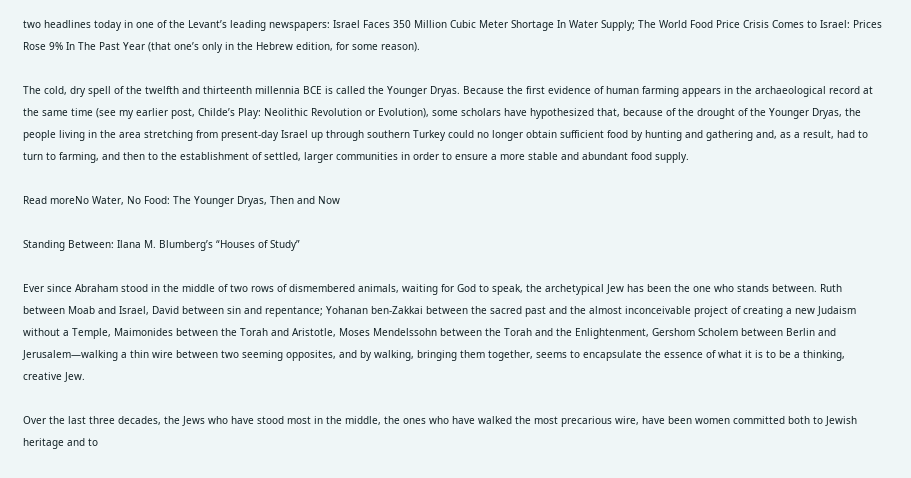two headlines today in one of the Levant’s leading newspapers: Israel Faces 350 Million Cubic Meter Shortage In Water Supply; The World Food Price Crisis Comes to Israel: Prices Rose 9% In The Past Year (that one’s only in the Hebrew edition, for some reason).

The cold, dry spell of the twelfth and thirteenth millennia BCE is called the Younger Dryas. Because the first evidence of human farming appears in the archaeological record at the same time (see my earlier post, Childe’s Play: Neolithic Revolution or Evolution), some scholars have hypothesized that, because of the drought of the Younger Dryas, the people living in the area stretching from present-day Israel up through southern Turkey could no longer obtain sufficient food by hunting and gathering and, as a result, had to turn to farming, and then to the establishment of settled, larger communities in order to ensure a more stable and abundant food supply.

Read moreNo Water, No Food: The Younger Dryas, Then and Now

Standing Between: Ilana M. Blumberg’s “Houses of Study”

Ever since Abraham stood in the middle of two rows of dismembered animals, waiting for God to speak, the archetypical Jew has been the one who stands between. Ruth between Moab and Israel, David between sin and repentance; Yohanan ben-Zakkai between the sacred past and the almost inconceivable project of creating a new Judaism without a Temple, Maimonides between the Torah and Aristotle, Moses Mendelssohn between the Torah and the Enlightenment, Gershom Scholem between Berlin and Jerusalem—walking a thin wire between two seeming opposites, and by walking, bringing them together, seems to encapsulate the essence of what it is to be a thinking, creative Jew.

Over the last three decades, the Jews who have stood most in the middle, the ones who have walked the most precarious wire, have been women committed both to Jewish heritage and to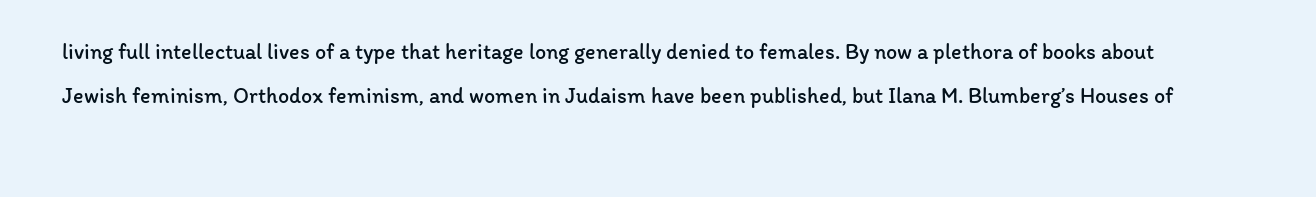living full intellectual lives of a type that heritage long generally denied to females. By now a plethora of books about Jewish feminism, Orthodox feminism, and women in Judaism have been published, but Ilana M. Blumberg’s Houses of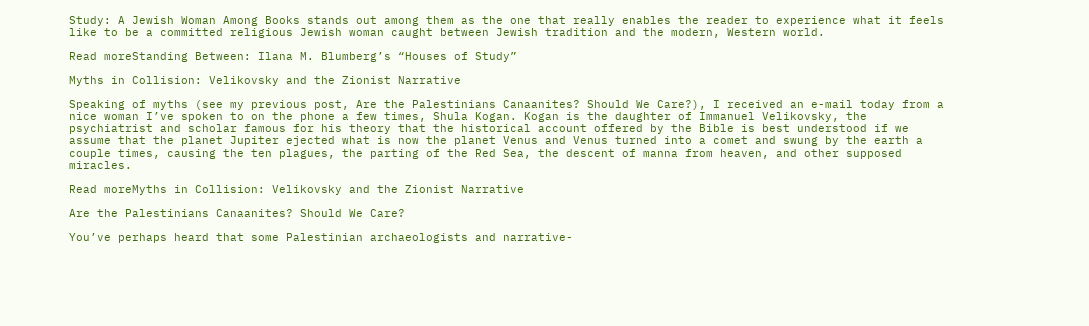Study: A Jewish Woman Among Books stands out among them as the one that really enables the reader to experience what it feels like to be a committed religious Jewish woman caught between Jewish tradition and the modern, Western world.

Read moreStanding Between: Ilana M. Blumberg’s “Houses of Study”

Myths in Collision: Velikovsky and the Zionist Narrative

Speaking of myths (see my previous post, Are the Palestinians Canaanites? Should We Care?), I received an e-mail today from a nice woman I’ve spoken to on the phone a few times, Shula Kogan. Kogan is the daughter of Immanuel Velikovsky, the psychiatrist and scholar famous for his theory that the historical account offered by the Bible is best understood if we assume that the planet Jupiter ejected what is now the planet Venus and Venus turned into a comet and swung by the earth a couple times, causing the ten plagues, the parting of the Red Sea, the descent of manna from heaven, and other supposed miracles.

Read moreMyths in Collision: Velikovsky and the Zionist Narrative

Are the Palestinians Canaanites? Should We Care?

You’ve perhaps heard that some Palestinian archaeologists and narrative-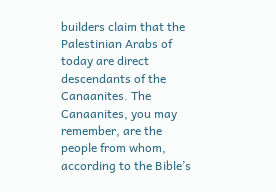builders claim that the Palestinian Arabs of today are direct descendants of the Canaanites. The Canaanites, you may remember, are the people from whom, according to the Bible’s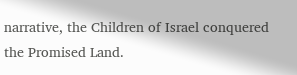narrative, the Children of Israel conquered the Promised Land.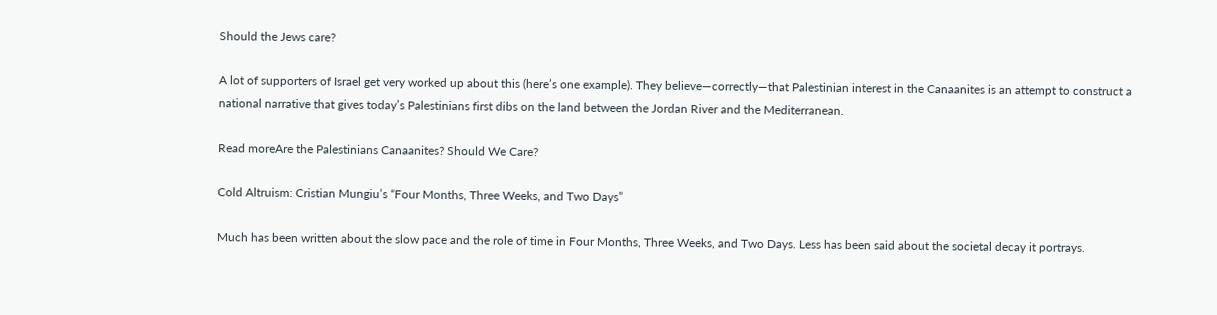Should the Jews care?

A lot of supporters of Israel get very worked up about this (here’s one example). They believe—correctly—that Palestinian interest in the Canaanites is an attempt to construct a national narrative that gives today’s Palestinians first dibs on the land between the Jordan River and the Mediterranean.

Read moreAre the Palestinians Canaanites? Should We Care?

Cold Altruism: Cristian Mungiu’s “Four Months, Three Weeks, and Two Days”

Much has been written about the slow pace and the role of time in Four Months, Three Weeks, and Two Days. Less has been said about the societal decay it portrays.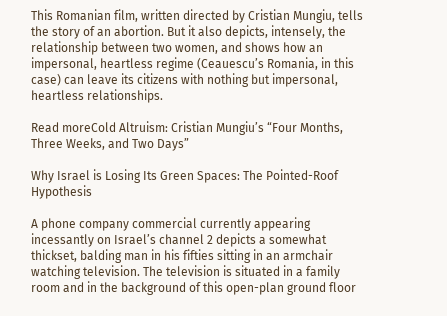This Romanian film, written directed by Cristian Mungiu, tells the story of an abortion. But it also depicts, intensely, the relationship between two women, and shows how an impersonal, heartless regime (Ceauescu’s Romania, in this case) can leave its citizens with nothing but impersonal, heartless relationships.

Read moreCold Altruism: Cristian Mungiu’s “Four Months, Three Weeks, and Two Days”

Why Israel is Losing Its Green Spaces: The Pointed-Roof Hypothesis

A phone company commercial currently appearing incessantly on Israel’s channel 2 depicts a somewhat thickset, balding man in his fifties sitting in an armchair watching television. The television is situated in a family room and in the background of this open-plan ground floor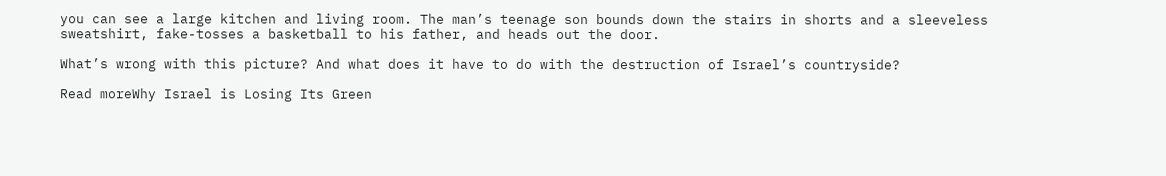you can see a large kitchen and living room. The man’s teenage son bounds down the stairs in shorts and a sleeveless sweatshirt, fake-tosses a basketball to his father, and heads out the door.

What’s wrong with this picture? And what does it have to do with the destruction of Israel’s countryside?

Read moreWhy Israel is Losing Its Green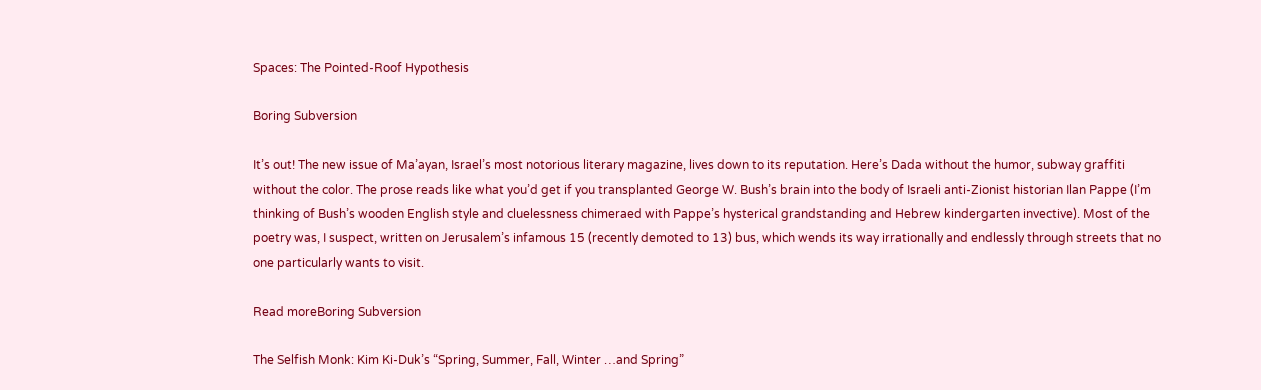Spaces: The Pointed-Roof Hypothesis

Boring Subversion

It’s out! The new issue of Ma’ayan, Israel’s most notorious literary magazine, lives down to its reputation. Here’s Dada without the humor, subway graffiti without the color. The prose reads like what you’d get if you transplanted George W. Bush’s brain into the body of Israeli anti-Zionist historian Ilan Pappe (I’m thinking of Bush’s wooden English style and cluelessness chimeraed with Pappe’s hysterical grandstanding and Hebrew kindergarten invective). Most of the poetry was, I suspect, written on Jerusalem’s infamous 15 (recently demoted to 13) bus, which wends its way irrationally and endlessly through streets that no one particularly wants to visit.

Read moreBoring Subversion

The Selfish Monk: Kim Ki-Duk’s “Spring, Summer, Fall, Winter …and Spring”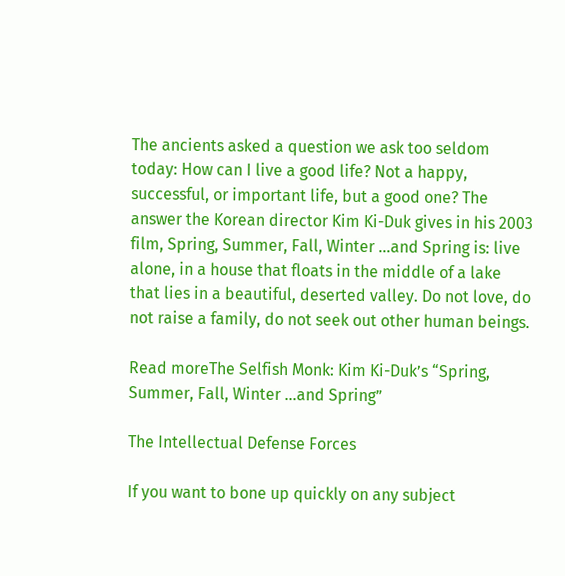The ancients asked a question we ask too seldom today: How can I live a good life? Not a happy, successful, or important life, but a good one? The answer the Korean director Kim Ki-Duk gives in his 2003 film, Spring, Summer, Fall, Winter …and Spring is: live alone, in a house that floats in the middle of a lake that lies in a beautiful, deserted valley. Do not love, do not raise a family, do not seek out other human beings.

Read moreThe Selfish Monk: Kim Ki-Duk’s “Spring, Summer, Fall, Winter …and Spring”

The Intellectual Defense Forces

If you want to bone up quickly on any subject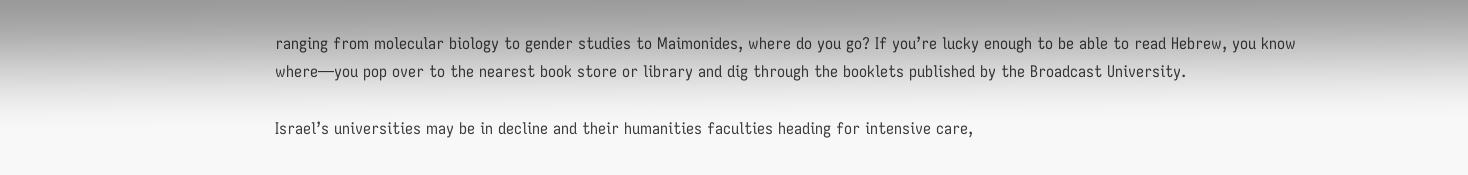ranging from molecular biology to gender studies to Maimonides, where do you go? If you’re lucky enough to be able to read Hebrew, you know where—you pop over to the nearest book store or library and dig through the booklets published by the Broadcast University.

Israel’s universities may be in decline and their humanities faculties heading for intensive care,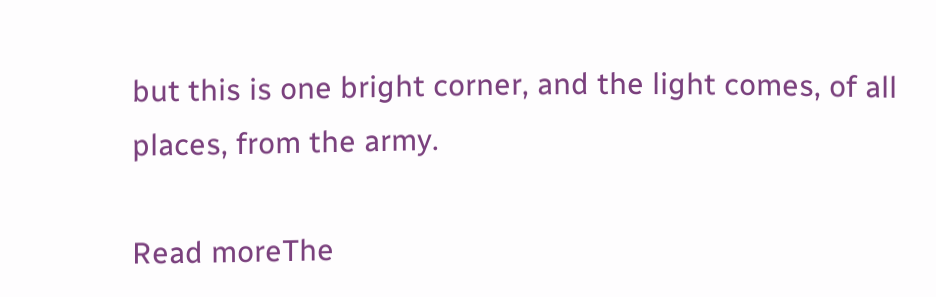but this is one bright corner, and the light comes, of all places, from the army.

Read moreThe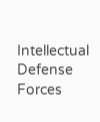Intellectual Defense Forces